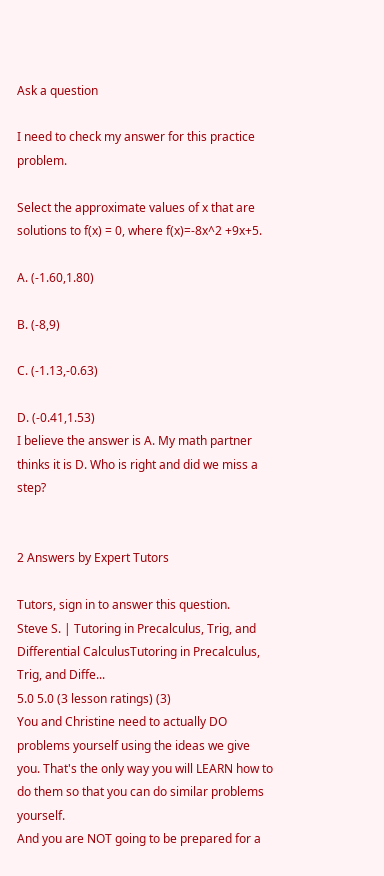Ask a question

I need to check my answer for this practice problem.

Select the approximate values of x that are solutions to f(x) = 0, where f(x)=-8x^2 +9x+5.

A. (-1.60,1.80)

B. (-8,9)

C. (-1.13,-0.63)

D. (-0.41,1.53)
I believe the answer is A. My math partner thinks it is D. Who is right and did we miss a step?


2 Answers by Expert Tutors

Tutors, sign in to answer this question.
Steve S. | Tutoring in Precalculus, Trig, and Differential CalculusTutoring in Precalculus, Trig, and Diffe...
5.0 5.0 (3 lesson ratings) (3)
You and Christine need to actually DO problems yourself using the ideas we give you. That's the only way you will LEARN how to do them so that you can do similar problems yourself.
And you are NOT going to be prepared for a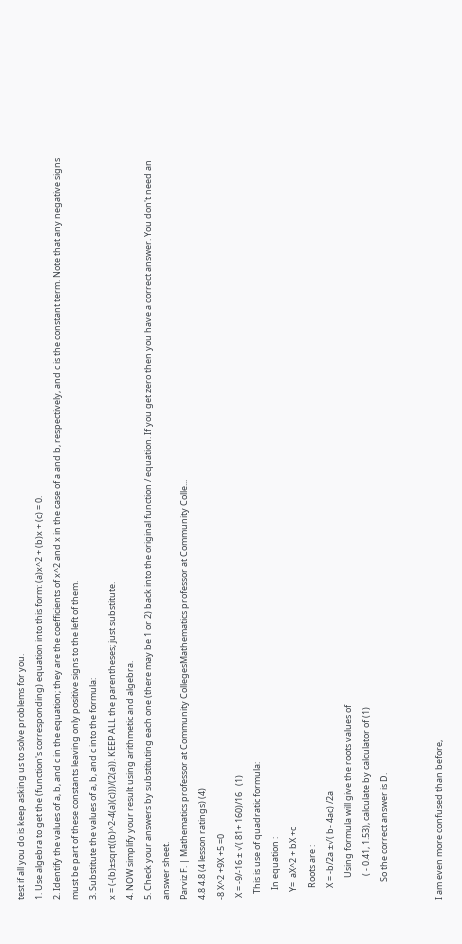test if all you do is keep asking us to solve problems for you.
1. Use algebra to get the (function's corresponding) equation into this form: (a)x^2 + (b)x + (c) = 0.
2. Identify the values of a, b, and c in the equation; they are the coefficients of x^2 and x in the case of a and b, respectively, and c is the constant term. Note that any negative signs must be part of these constants leaving only positive signs to the left of them.
3. Substitute the values of a, b, and c into the formula:
x = (-(b)±sqrt((b)^2-4(a)(c)))/(2(a)). KEEP ALL the parentheses; just substitute.
4. NOW simplify your result using arithmetic and algebra.
5. Check your answers by substituting each one (there may be 1 or 2) back into the original function / equation. If you get zero then you have a correct answer. You don't need an answer sheet.
Parviz F. | Mathematics professor at Community CollegesMathematics professor at Community Colle...
4.8 4.8 (4 lesson ratings) (4)
-8 X^2 +9X +5 =0
 X = -9/-16 ± √( 81+ 160)/16   (1)
   This is use of quadratic formula:
     In equation :
    Y=  aX^2 + bX +c
      Roots are :
      X = -b/2a ±√( b- 4ac) /2a
           Using formula will give the roots values of
            ( - 0.41, 1.53), calculate by calculator of (1)
         So the correct answer is D.


I am even more confused than before,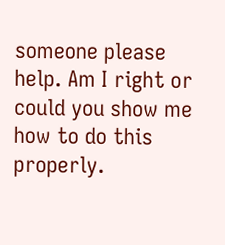someone please help. Am I right or could you show me how to do this properly.